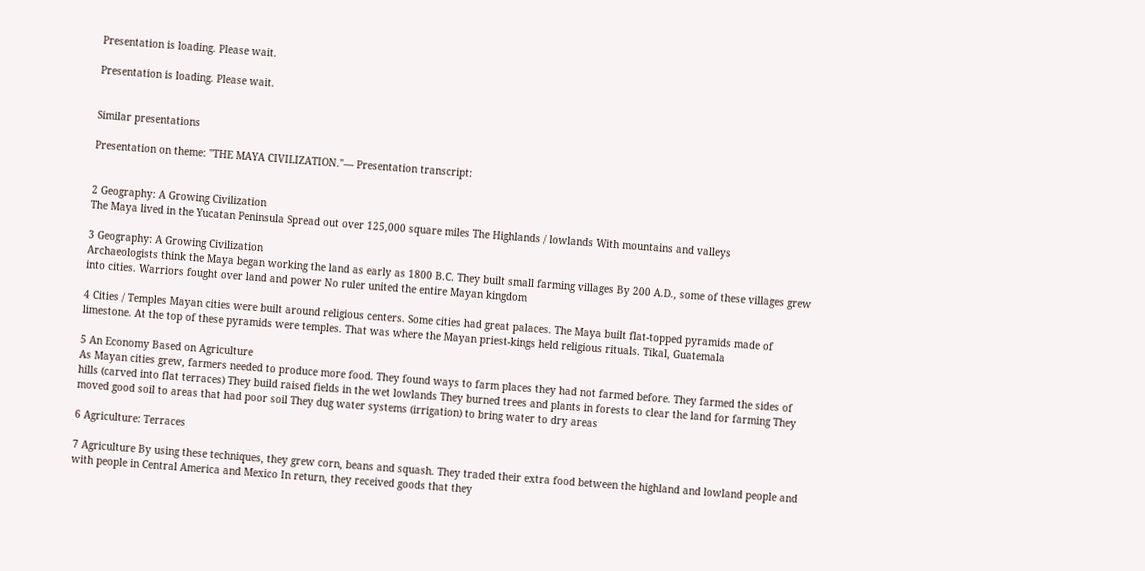Presentation is loading. Please wait.

Presentation is loading. Please wait.


Similar presentations

Presentation on theme: "THE MAYA CIVILIZATION."— Presentation transcript:


2 Geography: A Growing Civilization
The Maya lived in the Yucatan Peninsula Spread out over 125,000 square miles The Highlands / lowlands With mountains and valleys

3 Geography: A Growing Civilization
Archaeologists think the Maya began working the land as early as 1800 B.C. They built small farming villages By 200 A.D., some of these villages grew into cities. Warriors fought over land and power No ruler united the entire Mayan kingdom

4 Cities / Temples Mayan cities were built around religious centers. Some cities had great palaces. The Maya built flat-topped pyramids made of limestone. At the top of these pyramids were temples. That was where the Mayan priest-kings held religious rituals. Tikal, Guatemala

5 An Economy Based on Agriculture
As Mayan cities grew, farmers needed to produce more food. They found ways to farm places they had not farmed before. They farmed the sides of hills (carved into flat terraces) They build raised fields in the wet lowlands They burned trees and plants in forests to clear the land for farming They moved good soil to areas that had poor soil They dug water systems (irrigation) to bring water to dry areas

6 Agriculture: Terraces

7 Agriculture By using these techniques, they grew corn, beans and squash. They traded their extra food between the highland and lowland people and with people in Central America and Mexico In return, they received goods that they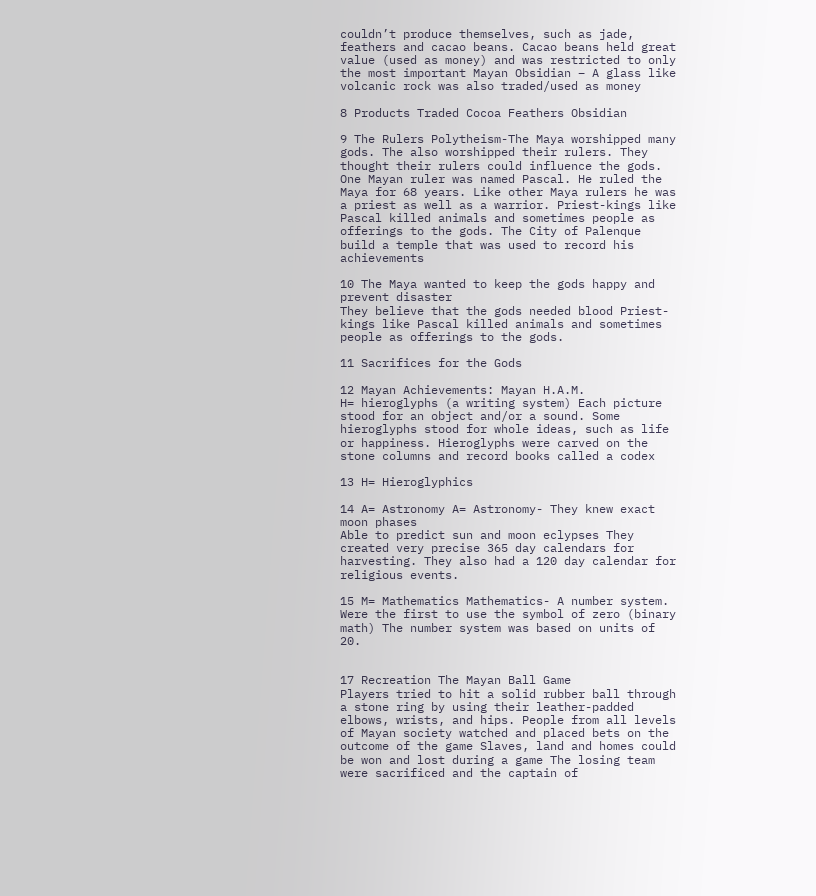couldn’t produce themselves, such as jade, feathers and cacao beans. Cacao beans held great value (used as money) and was restricted to only the most important Mayan Obsidian – A glass like volcanic rock was also traded/used as money

8 Products Traded Cocoa Feathers Obsidian

9 The Rulers Polytheism-The Maya worshipped many gods. The also worshipped their rulers. They thought their rulers could influence the gods. One Mayan ruler was named Pascal. He ruled the Maya for 68 years. Like other Maya rulers he was a priest as well as a warrior. Priest-kings like Pascal killed animals and sometimes people as offerings to the gods. The City of Palenque build a temple that was used to record his achievements

10 The Maya wanted to keep the gods happy and prevent disaster
They believe that the gods needed blood Priest-kings like Pascal killed animals and sometimes people as offerings to the gods.

11 Sacrifices for the Gods

12 Mayan Achievements: Mayan H.A.M.
H= hieroglyphs (a writing system) Each picture stood for an object and/or a sound. Some hieroglyphs stood for whole ideas, such as life or happiness. Hieroglyphs were carved on the stone columns and record books called a codex

13 H= Hieroglyphics

14 A= Astronomy A= Astronomy- They knew exact moon phases
Able to predict sun and moon eclypses They created very precise 365 day calendars for harvesting. They also had a 120 day calendar for religious events.

15 M= Mathematics Mathematics- A number system. Were the first to use the symbol of zero (binary math) The number system was based on units of 20.


17 Recreation The Mayan Ball Game
Players tried to hit a solid rubber ball through a stone ring by using their leather-padded elbows, wrists, and hips. People from all levels of Mayan society watched and placed bets on the outcome of the game Slaves, land and homes could be won and lost during a game The losing team were sacrificed and the captain of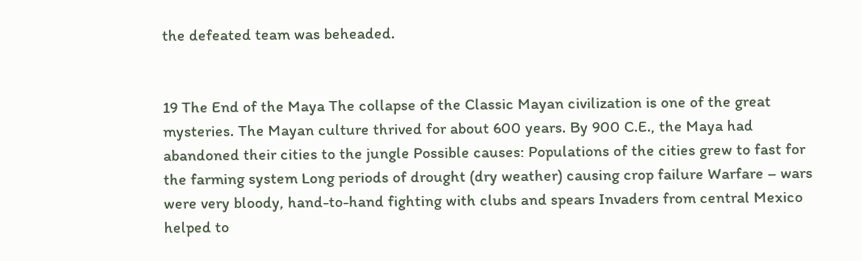the defeated team was beheaded.


19 The End of the Maya The collapse of the Classic Mayan civilization is one of the great mysteries. The Mayan culture thrived for about 600 years. By 900 C.E., the Maya had abandoned their cities to the jungle Possible causes: Populations of the cities grew to fast for the farming system Long periods of drought (dry weather) causing crop failure Warfare – wars were very bloody, hand-to-hand fighting with clubs and spears Invaders from central Mexico helped to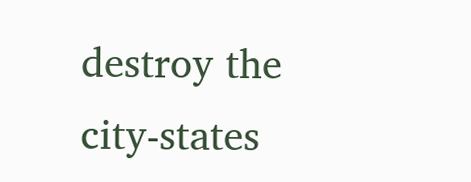destroy the city-states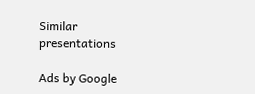Similar presentations

Ads by Google